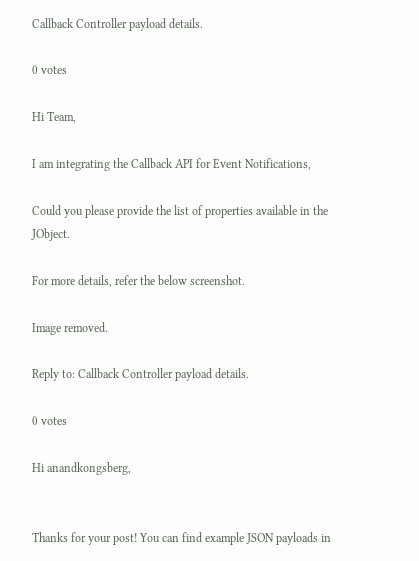Callback Controller payload details.

0 votes

Hi Team,

I am integrating the Callback API for Event Notifications,

Could you please provide the list of properties available in the JObject.

For more details, refer the below screenshot.

Image removed.

Reply to: Callback Controller payload details.

0 votes

Hi anandkongsberg,


Thanks for your post! You can find example JSON payloads in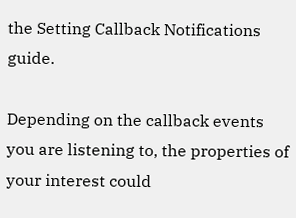the Setting Callback Notifications guide.

Depending on the callback events you are listening to, the properties of your interest could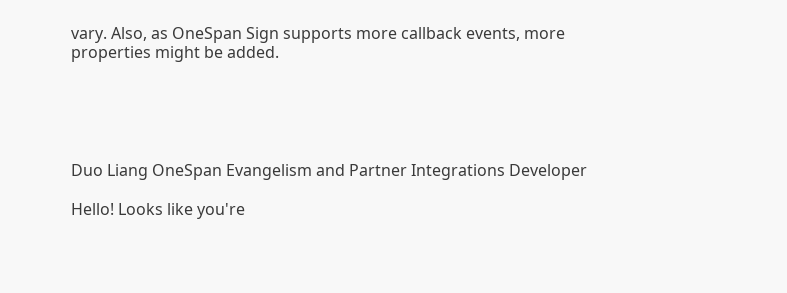vary. Also, as OneSpan Sign supports more callback events, more properties might be added.





Duo Liang OneSpan Evangelism and Partner Integrations Developer

Hello! Looks like you're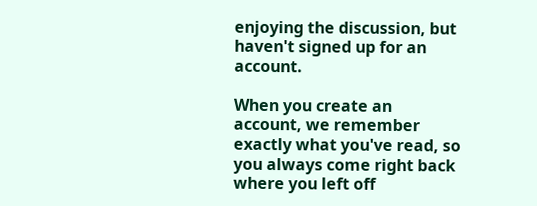enjoying the discussion, but haven't signed up for an account.

When you create an account, we remember exactly what you've read, so you always come right back where you left off